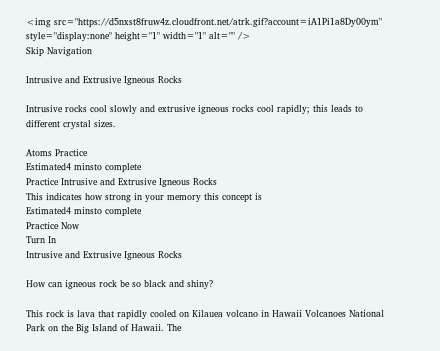<img src="https://d5nxst8fruw4z.cloudfront.net/atrk.gif?account=iA1Pi1a8Dy00ym" style="display:none" height="1" width="1" alt="" />
Skip Navigation

Intrusive and Extrusive Igneous Rocks

Intrusive rocks cool slowly and extrusive igneous rocks cool rapidly; this leads to different crystal sizes.

Atoms Practice
Estimated4 minsto complete
Practice Intrusive and Extrusive Igneous Rocks
This indicates how strong in your memory this concept is
Estimated4 minsto complete
Practice Now
Turn In
Intrusive and Extrusive Igneous Rocks

How can igneous rock be so black and shiny?

This rock is lava that rapidly cooled on Kilauea volcano in Hawaii Volcanoes National Park on the Big Island of Hawaii. The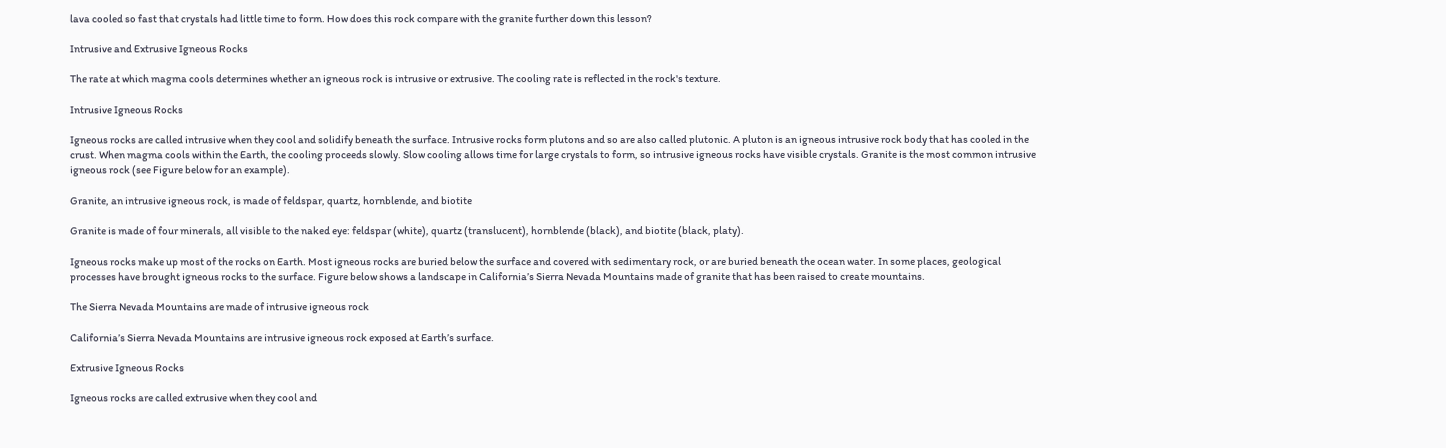lava cooled so fast that crystals had little time to form. How does this rock compare with the granite further down this lesson?

Intrusive and Extrusive Igneous Rocks

The rate at which magma cools determines whether an igneous rock is intrusive or extrusive. The cooling rate is reflected in the rock's texture.

Intrusive Igneous Rocks

Igneous rocks are called intrusive when they cool and solidify beneath the surface. Intrusive rocks form plutons and so are also called plutonic. A pluton is an igneous intrusive rock body that has cooled in the crust. When magma cools within the Earth, the cooling proceeds slowly. Slow cooling allows time for large crystals to form, so intrusive igneous rocks have visible crystals. Granite is the most common intrusive igneous rock (see Figure below for an example).

Granite, an intrusive igneous rock, is made of feldspar, quartz, hornblende, and biotite

Granite is made of four minerals, all visible to the naked eye: feldspar (white), quartz (translucent), hornblende (black), and biotite (black, platy).

Igneous rocks make up most of the rocks on Earth. Most igneous rocks are buried below the surface and covered with sedimentary rock, or are buried beneath the ocean water. In some places, geological processes have brought igneous rocks to the surface. Figure below shows a landscape in California’s Sierra Nevada Mountains made of granite that has been raised to create mountains.

The Sierra Nevada Mountains are made of intrusive igneous rock

California’s Sierra Nevada Mountains are intrusive igneous rock exposed at Earth’s surface.

Extrusive Igneous Rocks

Igneous rocks are called extrusive when they cool and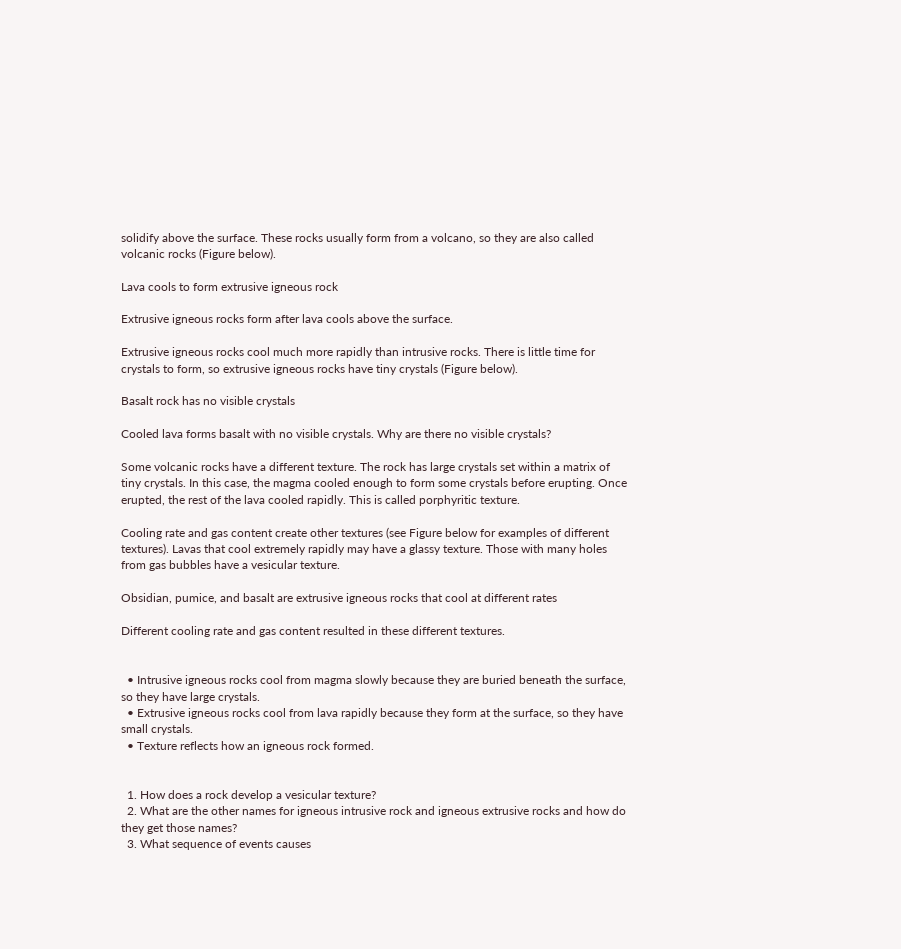solidify above the surface. These rocks usually form from a volcano, so they are also called volcanic rocks (Figure below).

Lava cools to form extrusive igneous rock

Extrusive igneous rocks form after lava cools above the surface.

Extrusive igneous rocks cool much more rapidly than intrusive rocks. There is little time for crystals to form, so extrusive igneous rocks have tiny crystals (Figure below).

Basalt rock has no visible crystals

Cooled lava forms basalt with no visible crystals. Why are there no visible crystals?

Some volcanic rocks have a different texture. The rock has large crystals set within a matrix of tiny crystals. In this case, the magma cooled enough to form some crystals before erupting. Once erupted, the rest of the lava cooled rapidly. This is called porphyritic texture.

Cooling rate and gas content create other textures (see Figure below for examples of different textures). Lavas that cool extremely rapidly may have a glassy texture. Those with many holes from gas bubbles have a vesicular texture.

Obsidian, pumice, and basalt are extrusive igneous rocks that cool at different rates

Different cooling rate and gas content resulted in these different textures.


  • Intrusive igneous rocks cool from magma slowly because they are buried beneath the surface, so they have large crystals.
  • Extrusive igneous rocks cool from lava rapidly because they form at the surface, so they have small crystals.
  • Texture reflects how an igneous rock formed.


  1. How does a rock develop a vesicular texture?
  2. What are the other names for igneous intrusive rock and igneous extrusive rocks and how do they get those names?
  3. What sequence of events causes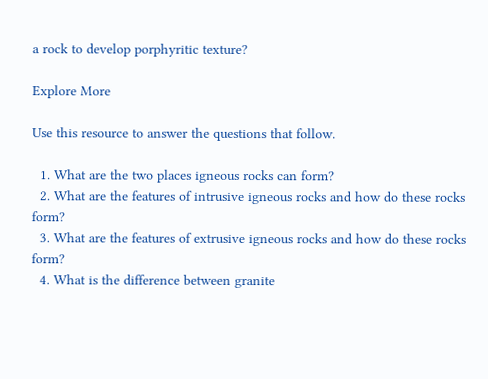a rock to develop porphyritic texture?

Explore More

Use this resource to answer the questions that follow.

  1. What are the two places igneous rocks can form?
  2. What are the features of intrusive igneous rocks and how do these rocks form?
  3. What are the features of extrusive igneous rocks and how do these rocks form?
  4. What is the difference between granite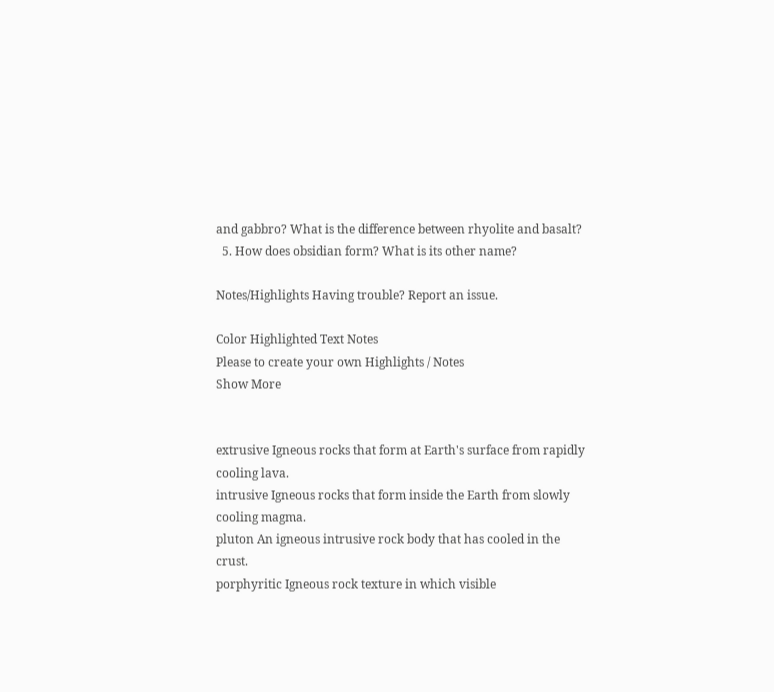and gabbro? What is the difference between rhyolite and basalt?
  5. How does obsidian form? What is its other name?

Notes/Highlights Having trouble? Report an issue.

Color Highlighted Text Notes
Please to create your own Highlights / Notes
Show More


extrusive Igneous rocks that form at Earth's surface from rapidly cooling lava.
intrusive Igneous rocks that form inside the Earth from slowly cooling magma.
pluton An igneous intrusive rock body that has cooled in the crust.
porphyritic Igneous rock texture in which visible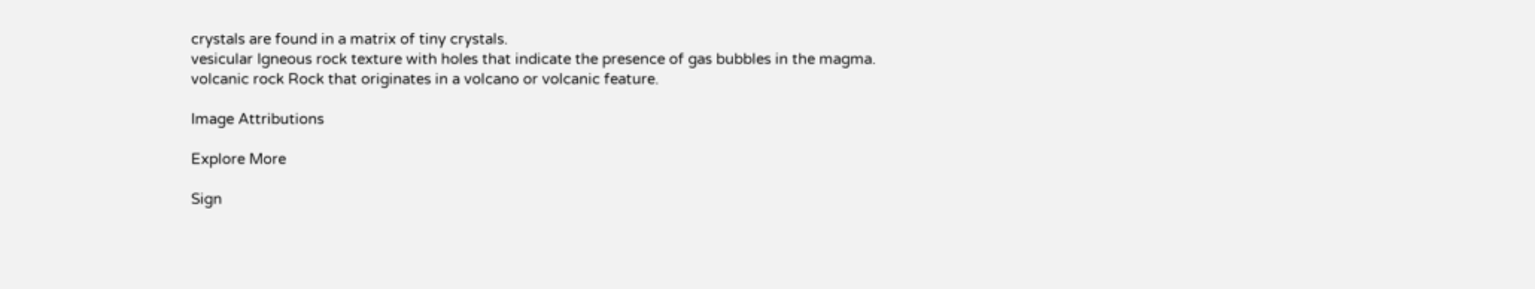crystals are found in a matrix of tiny crystals.
vesicular Igneous rock texture with holes that indicate the presence of gas bubbles in the magma.
volcanic rock Rock that originates in a volcano or volcanic feature.

Image Attributions

Explore More

Sign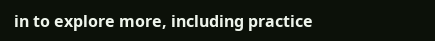in to explore more, including practice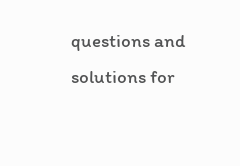questions and solutions for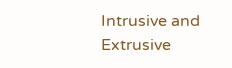Intrusive and Extrusive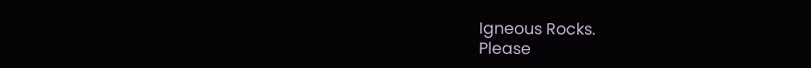Igneous Rocks.
Please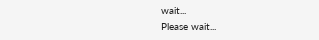wait...
Please wait...